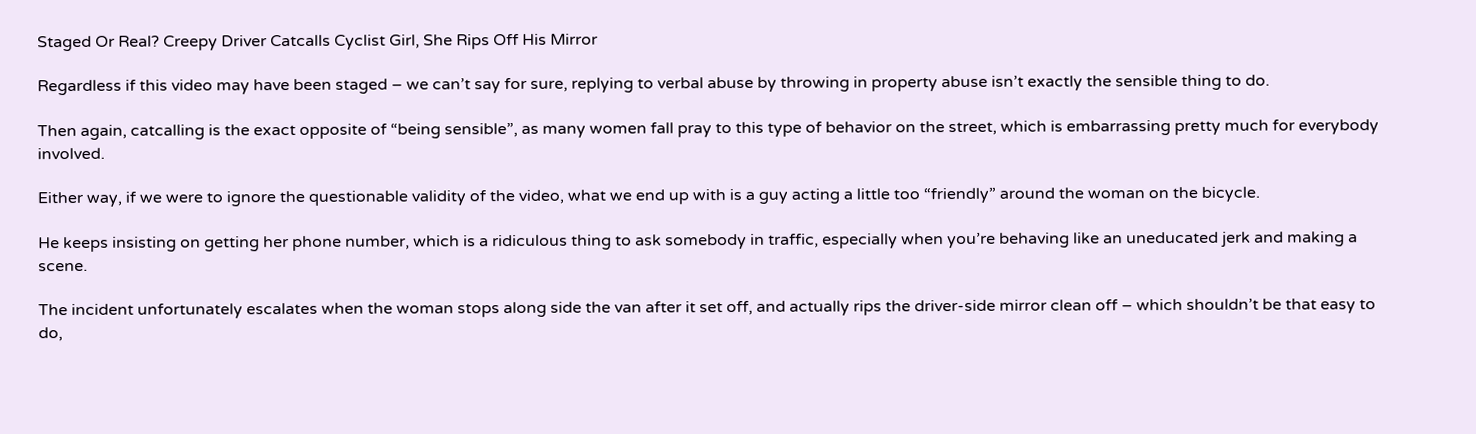Staged Or Real? Creepy Driver Catcalls Cyclist Girl, She Rips Off His Mirror

Regardless if this video may have been staged – we can’t say for sure, replying to verbal abuse by throwing in property abuse isn’t exactly the sensible thing to do.

Then again, catcalling is the exact opposite of “being sensible”, as many women fall pray to this type of behavior on the street, which is embarrassing pretty much for everybody involved.

Either way, if we were to ignore the questionable validity of the video, what we end up with is a guy acting a little too “friendly” around the woman on the bicycle.

He keeps insisting on getting her phone number, which is a ridiculous thing to ask somebody in traffic, especially when you’re behaving like an uneducated jerk and making a scene.

The incident unfortunately escalates when the woman stops along side the van after it set off, and actually rips the driver-side mirror clean off – which shouldn’t be that easy to do,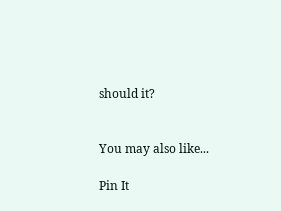should it?


You may also like...

Pin It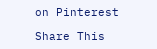on Pinterest

Share This